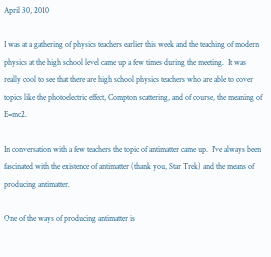April 30, 2010

I was at a gathering of physics teachers earlier this week and the teaching of modern physics at the high school level came up a few times during the meeting.  It was really cool to see that there are high school physics teachers who are able to cover topics like the photoelectric effect, Compton scattering, and of course, the meaning of E=mc2.

In conversation with a few teachers the topic of antimatter came up.  I've always been fascinated with the existence of antimatter (thank you, Star Trek) and the means of producing antimatter.

One of the ways of producing antimatter is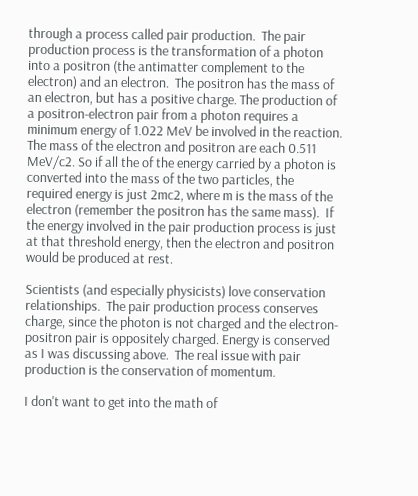through a process called pair production.  The pair production process is the transformation of a photon into a positron (the antimatter complement to the electron) and an electron.  The positron has the mass of an electron, but has a positive charge. The production of a positron-electron pair from a photon requires a minimum energy of 1.022 MeV be involved in the reaction.  The mass of the electron and positron are each 0.511 MeV/c2. So if all the of the energy carried by a photon is converted into the mass of the two particles, the required energy is just 2mc2, where m is the mass of the electron (remember the positron has the same mass).  If the energy involved in the pair production process is just at that threshold energy, then the electron and positron would be produced at rest.

Scientists (and especially physicists) love conservation relationships.  The pair production process conserves charge, since the photon is not charged and the electron-positron pair is oppositely charged. Energy is conserved as I was discussing above.  The real issue with pair production is the conservation of momentum.

I don't want to get into the math of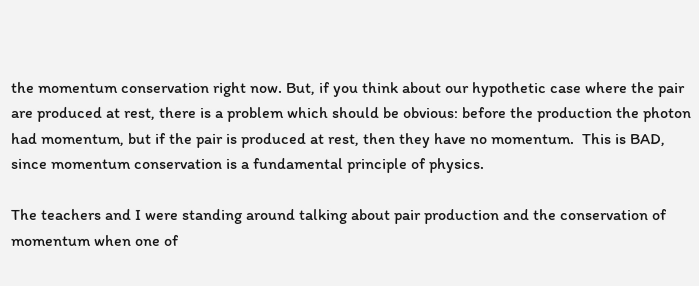the momentum conservation right now. But, if you think about our hypothetic case where the pair are produced at rest, there is a problem which should be obvious: before the production the photon had momentum, but if the pair is produced at rest, then they have no momentum.  This is BAD, since momentum conservation is a fundamental principle of physics.

The teachers and I were standing around talking about pair production and the conservation of momentum when one of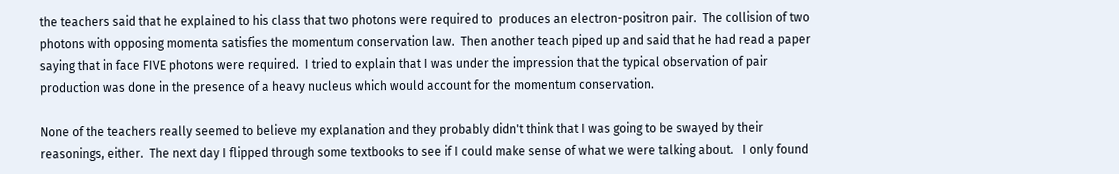the teachers said that he explained to his class that two photons were required to  produces an electron-positron pair.  The collision of two photons with opposing momenta satisfies the momentum conservation law.  Then another teach piped up and said that he had read a paper saying that in face FIVE photons were required.  I tried to explain that I was under the impression that the typical observation of pair production was done in the presence of a heavy nucleus which would account for the momentum conservation.

None of the teachers really seemed to believe my explanation and they probably didn't think that I was going to be swayed by their reasonings, either.  The next day I flipped through some textbooks to see if I could make sense of what we were talking about.   I only found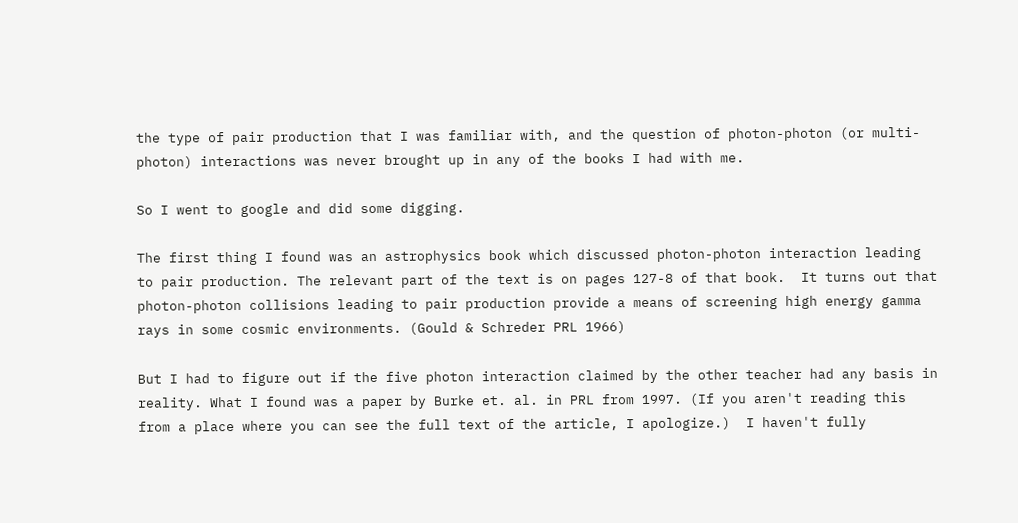the type of pair production that I was familiar with, and the question of photon-photon (or multi-photon) interactions was never brought up in any of the books I had with me.

So I went to google and did some digging.

The first thing I found was an astrophysics book which discussed photon-photon interaction leading to pair production. The relevant part of the text is on pages 127-8 of that book.  It turns out that photon-photon collisions leading to pair production provide a means of screening high energy gamma rays in some cosmic environments. (Gould & Schreder PRL 1966)

But I had to figure out if the five photon interaction claimed by the other teacher had any basis in reality. What I found was a paper by Burke et. al. in PRL from 1997. (If you aren't reading this from a place where you can see the full text of the article, I apologize.)  I haven't fully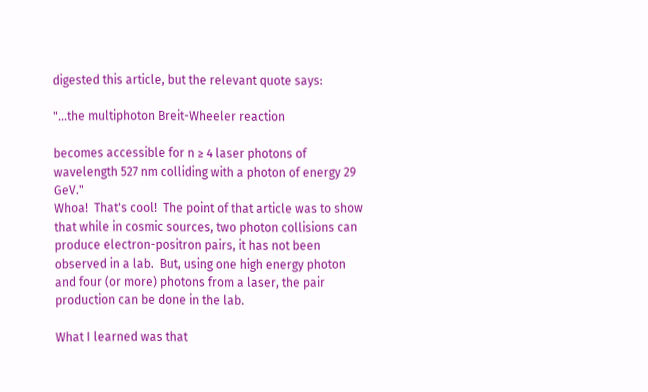digested this article, but the relevant quote says:

"...the multiphoton Breit-Wheeler reaction

becomes accessible for n ≥ 4 laser photons of wavelength 527 nm colliding with a photon of energy 29 GeV."
Whoa!  That's cool!  The point of that article was to show that while in cosmic sources, two photon collisions can produce electron-positron pairs, it has not been observed in a lab.  But, using one high energy photon and four (or more) photons from a laser, the pair production can be done in the lab.

What I learned was that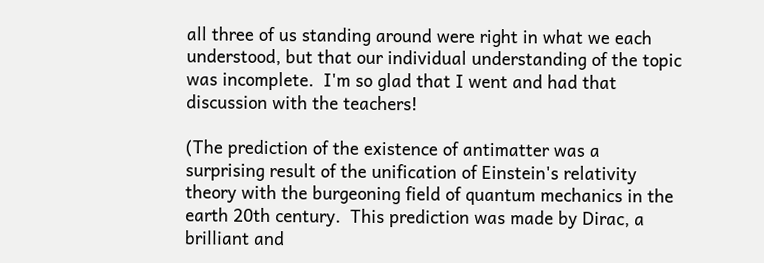all three of us standing around were right in what we each understood, but that our individual understanding of the topic was incomplete.  I'm so glad that I went and had that discussion with the teachers!

(The prediction of the existence of antimatter was a surprising result of the unification of Einstein's relativity theory with the burgeoning field of quantum mechanics in the earth 20th century.  This prediction was made by Dirac, a brilliant and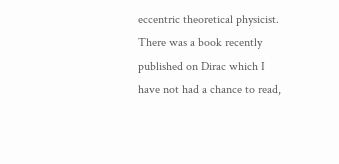eccentric theoretical physicist.  There was a book recently published on Dirac which I have not had a chance to read,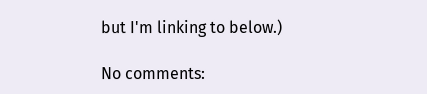but I'm linking to below.)

No comments: